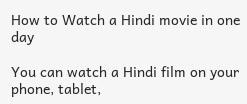How to Watch a Hindi movie in one day

You can watch a Hindi film on your phone, tablet,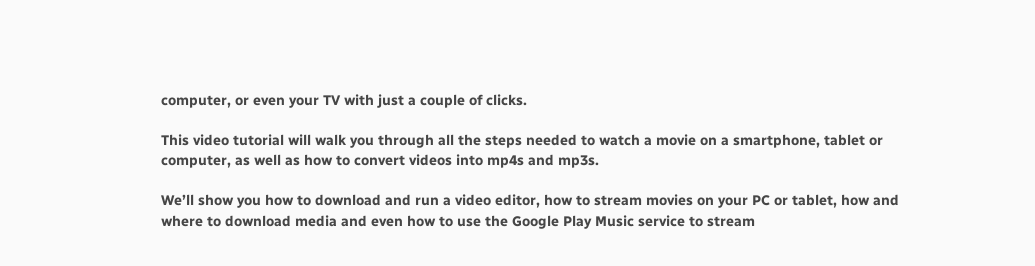computer, or even your TV with just a couple of clicks.

This video tutorial will walk you through all the steps needed to watch a movie on a smartphone, tablet or computer, as well as how to convert videos into mp4s and mp3s.

We’ll show you how to download and run a video editor, how to stream movies on your PC or tablet, how and where to download media and even how to use the Google Play Music service to stream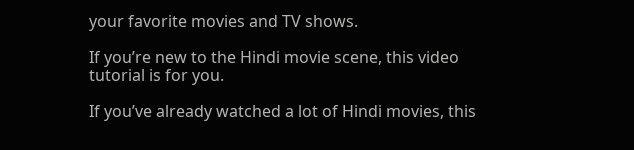your favorite movies and TV shows.

If you’re new to the Hindi movie scene, this video tutorial is for you.

If you’ve already watched a lot of Hindi movies, this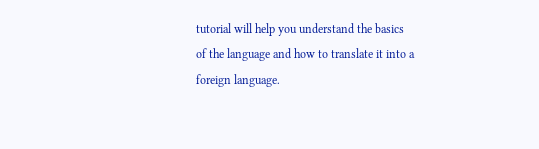tutorial will help you understand the basics of the language and how to translate it into a foreign language.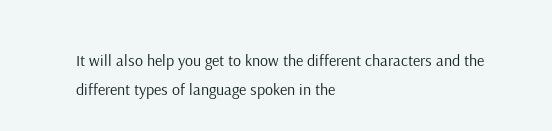It will also help you get to know the different characters and the different types of language spoken in the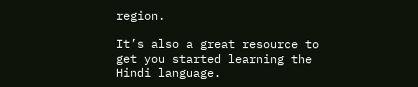region.

It’s also a great resource to get you started learning the Hindi language.